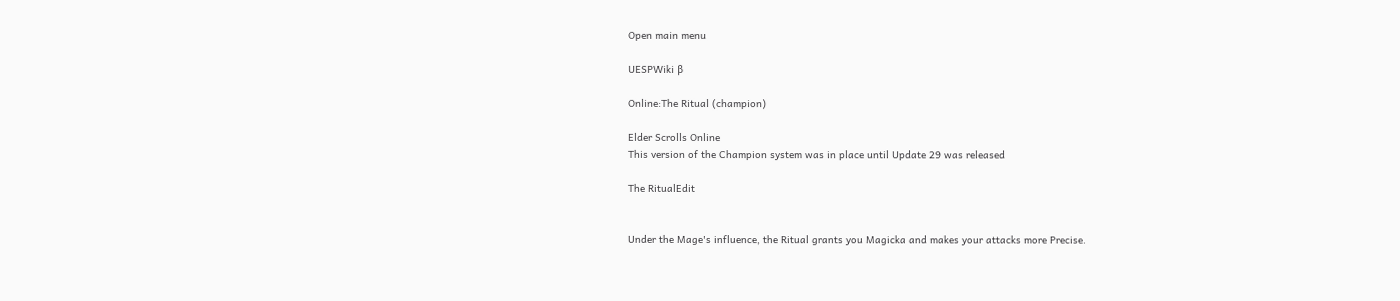Open main menu

UESPWiki β

Online:The Ritual (champion)

Elder Scrolls Online
This version of the Champion system was in place until Update 29 was released

The RitualEdit


Under the Mage's influence, the Ritual grants you Magicka and makes your attacks more Precise.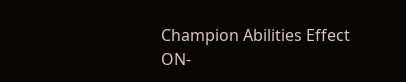Champion Abilities Effect
ON-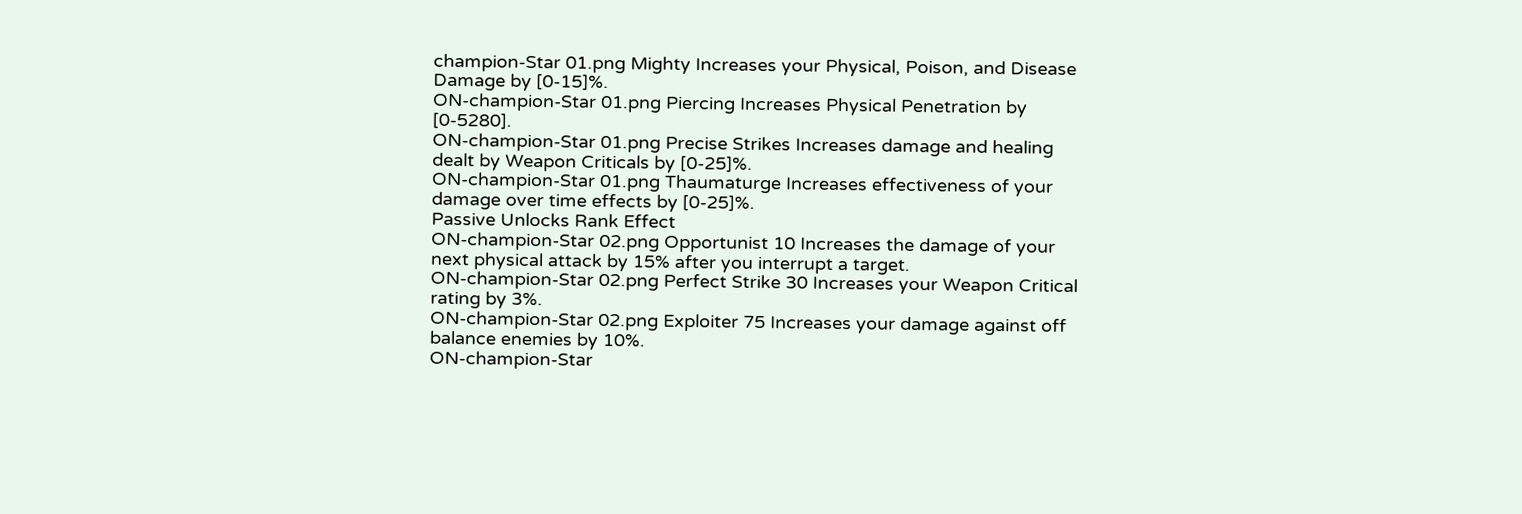champion-Star 01.png Mighty Increases your Physical, Poison, and Disease Damage by [0-15]%.
ON-champion-Star 01.png Piercing Increases Physical Penetration by [0-5280].
ON-champion-Star 01.png Precise Strikes Increases damage and healing dealt by Weapon Criticals by [0-25]%.
ON-champion-Star 01.png Thaumaturge Increases effectiveness of your damage over time effects by [0-25]%.
Passive Unlocks Rank Effect
ON-champion-Star 02.png Opportunist 10 Increases the damage of your next physical attack by 15% after you interrupt a target.
ON-champion-Star 02.png Perfect Strike 30 Increases your Weapon Critical rating by 3%.
ON-champion-Star 02.png Exploiter 75 Increases your damage against off balance enemies by 10%.
ON-champion-Star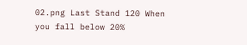02.png Last Stand 120 When you fall below 20%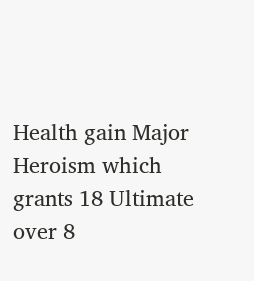Health gain Major Heroism which grants 18 Ultimate over 8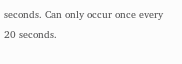seconds. Can only occur once every 20 seconds.